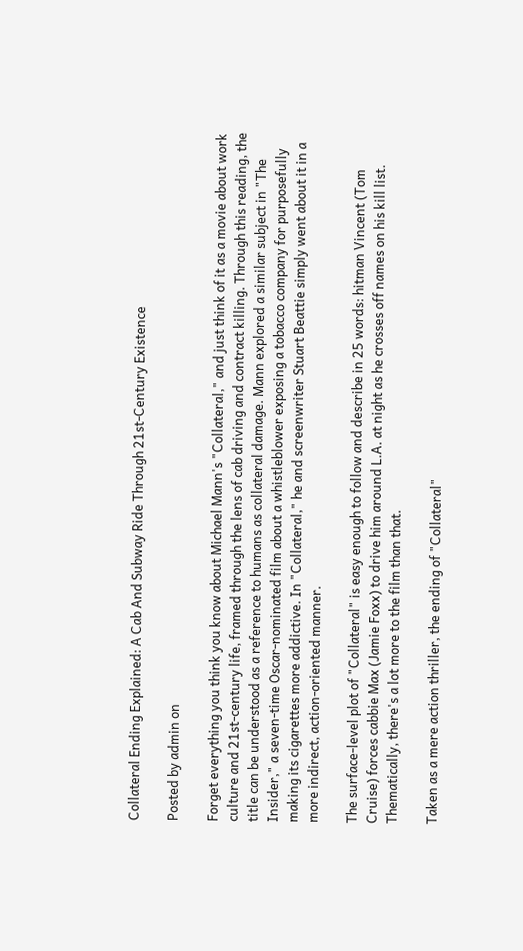Collateral Ending Explained: A Cab And Subway Ride Through 21st-Century Existence

Posted by admin on

Forget everything you think you know about Michael Mann's "Collateral," and just think of it as a movie about work culture and 21st-century life, framed through the lens of cab driving and contract killing. Through this reading, the title can be understood as a reference to humans as collateral damage. Mann explored a similar subject in "The Insider," a seven-time Oscar-nominated film about a whistleblower exposing a tobacco company for purposefully making its cigarettes more addictive. In "Collateral," he and screenwriter Stuart Beattie simply went about it in a more indirect, action-oriented manner.

The surface-level plot of "Collateral" is easy enough to follow and describe in 25 words: hitman Vincent (Tom Cruise) forces cabbie Max (Jamie Foxx) to drive him around L.A. at night as he crosses off names on his kill list. Thematically, there's a lot more to the film than that.

Taken as a mere action thriller, the ending of "Collateral"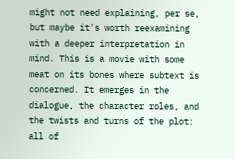might not need explaining, per se, but maybe it's worth reexamining with a deeper interpretation in mind. This is a movie with some meat on its bones where subtext is concerned. It emerges in the dialogue, the character roles, and the twists and turns of the plot: all of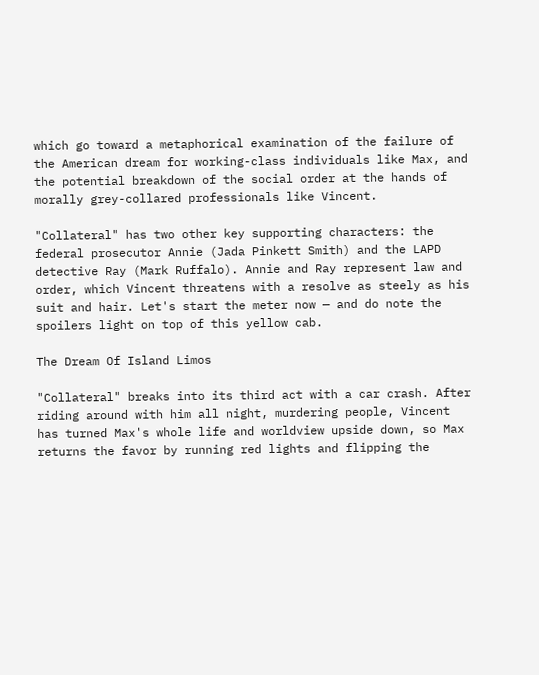which go toward a metaphorical examination of the failure of the American dream for working-class individuals like Max, and the potential breakdown of the social order at the hands of morally grey-collared professionals like Vincent.

"Collateral" has two other key supporting characters: the federal prosecutor Annie (Jada Pinkett Smith) and the LAPD detective Ray (Mark Ruffalo). Annie and Ray represent law and order, which Vincent threatens with a resolve as steely as his suit and hair. Let's start the meter now — and do note the spoilers light on top of this yellow cab.

The Dream Of Island Limos

"Collateral" breaks into its third act with a car crash. After riding around with him all night, murdering people, Vincent has turned Max's whole life and worldview upside down, so Max returns the favor by running red lights and flipping the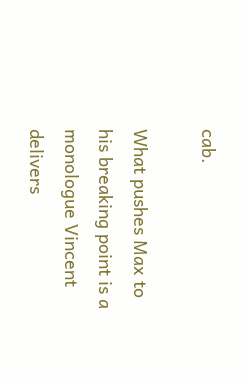cab.

What pushes Max to his breaking point is a monologue Vincent delivers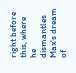right before this, where he dismantles Max's dream of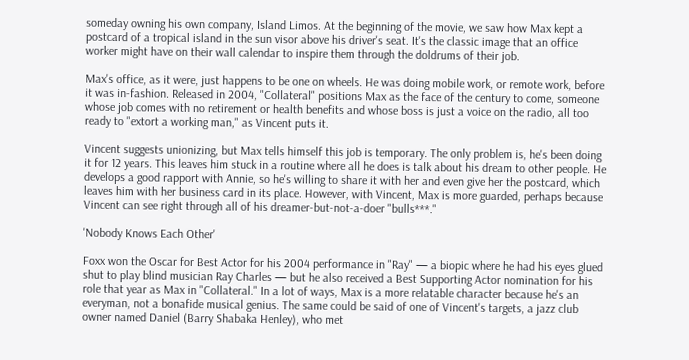someday owning his own company, Island Limos. At the beginning of the movie, we saw how Max kept a postcard of a tropical island in the sun visor above his driver's seat. It's the classic image that an office worker might have on their wall calendar to inspire them through the doldrums of their job.

Max's office, as it were, just happens to be one on wheels. He was doing mobile work, or remote work, before it was in-fashion. Released in 2004, "Collateral" positions Max as the face of the century to come, someone whose job comes with no retirement or health benefits and whose boss is just a voice on the radio, all too ready to "extort a working man," as Vincent puts it.

Vincent suggests unionizing, but Max tells himself this job is temporary. The only problem is, he's been doing it for 12 years. This leaves him stuck in a routine where all he does is talk about his dream to other people. He develops a good rapport with Annie, so he's willing to share it with her and even give her the postcard, which leaves him with her business card in its place. However, with Vincent, Max is more guarded, perhaps because Vincent can see right through all of his dreamer-but-not-a-doer "bulls***."

'Nobody Knows Each Other'

Foxx won the Oscar for Best Actor for his 2004 performance in "Ray" — a biopic where he had his eyes glued shut to play blind musician Ray Charles — but he also received a Best Supporting Actor nomination for his role that year as Max in "Collateral." In a lot of ways, Max is a more relatable character because he's an everyman, not a bonafide musical genius. The same could be said of one of Vincent's targets, a jazz club owner named Daniel (Barry Shabaka Henley), who met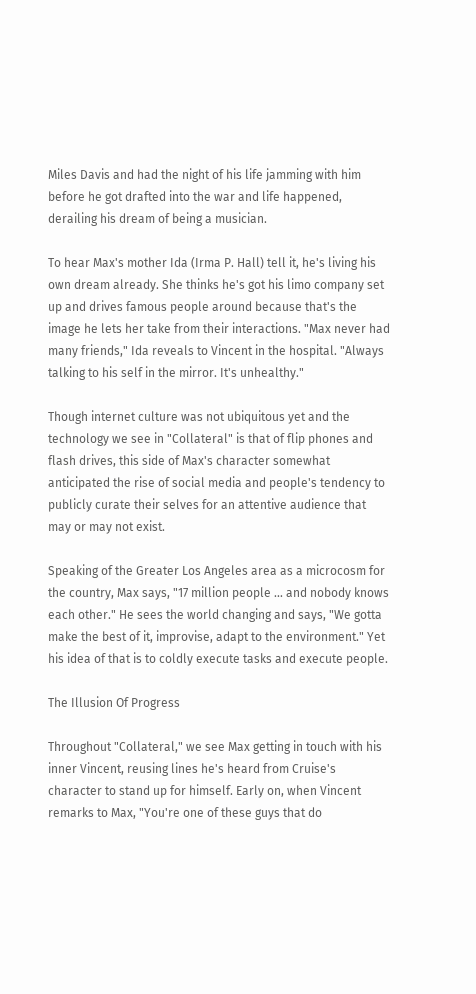Miles Davis and had the night of his life jamming with him before he got drafted into the war and life happened, derailing his dream of being a musician.

To hear Max's mother Ida (Irma P. Hall) tell it, he's living his own dream already. She thinks he's got his limo company set up and drives famous people around because that's the image he lets her take from their interactions. "Max never had many friends," Ida reveals to Vincent in the hospital. "Always talking to his self in the mirror. It's unhealthy."

Though internet culture was not ubiquitous yet and the technology we see in "Collateral" is that of flip phones and flash drives, this side of Max's character somewhat anticipated the rise of social media and people's tendency to publicly curate their selves for an attentive audience that may or may not exist.

Speaking of the Greater Los Angeles area as a microcosm for the country, Max says, "17 million people ... and nobody knows each other." He sees the world changing and says, "We gotta make the best of it, improvise, adapt to the environment." Yet his idea of that is to coldly execute tasks and execute people.

The Illusion Of Progress

Throughout "Collateral," we see Max getting in touch with his inner Vincent, reusing lines he's heard from Cruise's character to stand up for himself. Early on, when Vincent remarks to Max, "You're one of these guys that do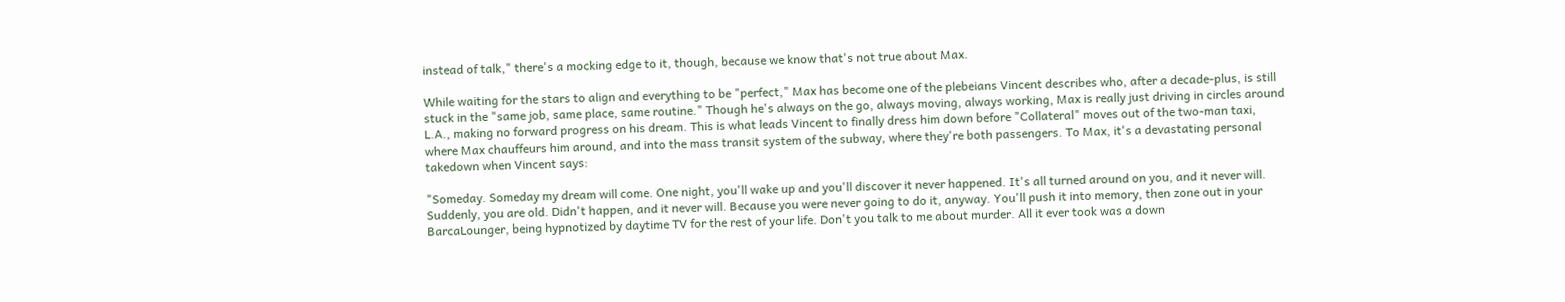instead of talk," there's a mocking edge to it, though, because we know that's not true about Max.

While waiting for the stars to align and everything to be "perfect," Max has become one of the plebeians Vincent describes who, after a decade-plus, is still stuck in the "same job, same place, same routine." Though he's always on the go, always moving, always working, Max is really just driving in circles around L.A., making no forward progress on his dream. This is what leads Vincent to finally dress him down before "Collateral" moves out of the two-man taxi, where Max chauffeurs him around, and into the mass transit system of the subway, where they're both passengers. To Max, it's a devastating personal takedown when Vincent says:

"Someday. Someday my dream will come. One night, you'll wake up and you'll discover it never happened. It's all turned around on you, and it never will. Suddenly, you are old. Didn't happen, and it never will. Because you were never going to do it, anyway. You'll push it into memory, then zone out in your BarcaLounger, being hypnotized by daytime TV for the rest of your life. Don't you talk to me about murder. All it ever took was a down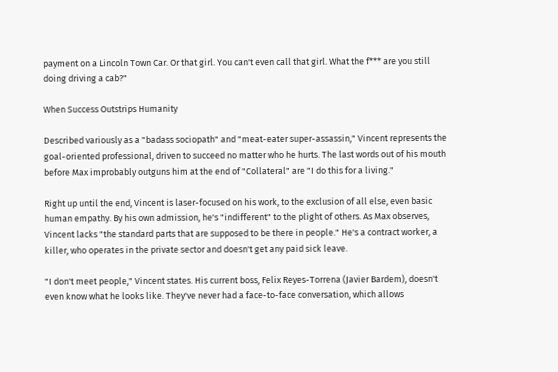payment on a Lincoln Town Car. Or that girl. You can't even call that girl. What the f*** are you still doing driving a cab?"

When Success Outstrips Humanity

Described variously as a "badass sociopath" and "meat-eater super-assassin," Vincent represents the goal-oriented professional, driven to succeed no matter who he hurts. The last words out of his mouth before Max improbably outguns him at the end of "Collateral" are "I do this for a living."

Right up until the end, Vincent is laser-focused on his work, to the exclusion of all else, even basic human empathy. By his own admission, he's "indifferent" to the plight of others. As Max observes, Vincent lacks "the standard parts that are supposed to be there in people." He's a contract worker, a killer, who operates in the private sector and doesn't get any paid sick leave.

"I don't meet people," Vincent states. His current boss, Felix Reyes-Torrena (Javier Bardem), doesn't even know what he looks like. They've never had a face-to-face conversation, which allows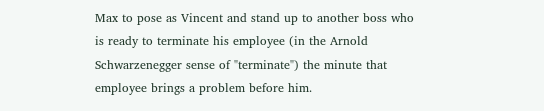Max to pose as Vincent and stand up to another boss who is ready to terminate his employee (in the Arnold Schwarzenegger sense of "terminate") the minute that employee brings a problem before him.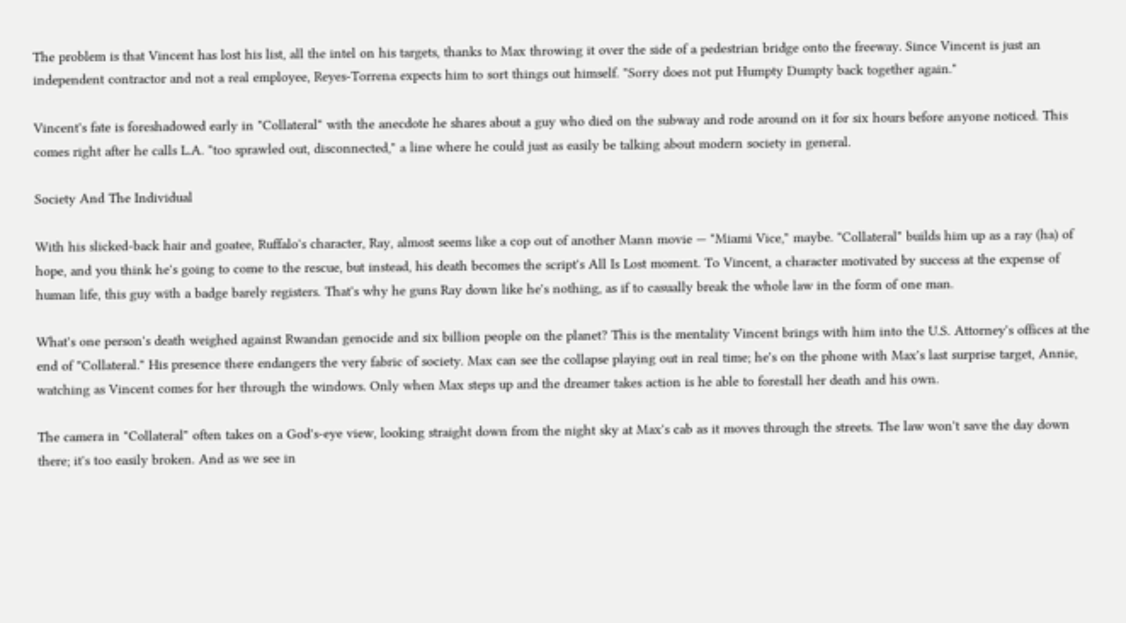The problem is that Vincent has lost his list, all the intel on his targets, thanks to Max throwing it over the side of a pedestrian bridge onto the freeway. Since Vincent is just an independent contractor and not a real employee, Reyes-Torrena expects him to sort things out himself. "Sorry does not put Humpty Dumpty back together again."

Vincent's fate is foreshadowed early in "Collateral" with the anecdote he shares about a guy who died on the subway and rode around on it for six hours before anyone noticed. This comes right after he calls L.A. "too sprawled out, disconnected," a line where he could just as easily be talking about modern society in general.

Society And The Individual

With his slicked-back hair and goatee, Ruffalo's character, Ray, almost seems like a cop out of another Mann movie — "Miami Vice," maybe. "Collateral" builds him up as a ray (ha) of hope, and you think he's going to come to the rescue, but instead, his death becomes the script's All Is Lost moment. To Vincent, a character motivated by success at the expense of human life, this guy with a badge barely registers. That's why he guns Ray down like he's nothing, as if to casually break the whole law in the form of one man.

What's one person's death weighed against Rwandan genocide and six billion people on the planet? This is the mentality Vincent brings with him into the U.S. Attorney's offices at the end of "Collateral." His presence there endangers the very fabric of society. Max can see the collapse playing out in real time; he's on the phone with Max's last surprise target, Annie, watching as Vincent comes for her through the windows. Only when Max steps up and the dreamer takes action is he able to forestall her death and his own.

The camera in "Collateral" often takes on a God's-eye view, looking straight down from the night sky at Max's cab as it moves through the streets. The law won't save the day down there; it's too easily broken. And as we see in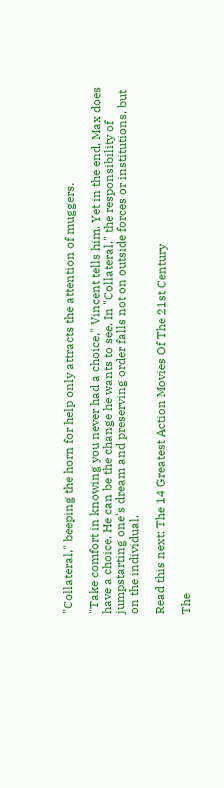"Collateral," beeping the horn for help only attracts the attention of muggers.

"Take comfort in knowing you never had a choice," Vincent tells him. Yet in the end, Max does have a choice. He can be the change he wants to see. In "Collateral," the responsibility of jumpstarting one's dream and preserving order falls not on outside forces or institutions, but on the individual.

Read this next: The 14 Greatest Action Movies Of The 21st Century

The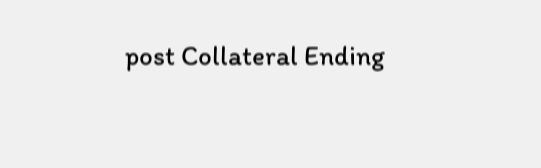post Collateral Ending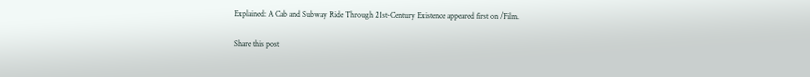Explained: A Cab and Subway Ride Through 21st-Century Existence appeared first on /Film.

Share this post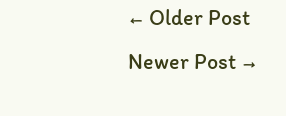← Older Post Newer Post →